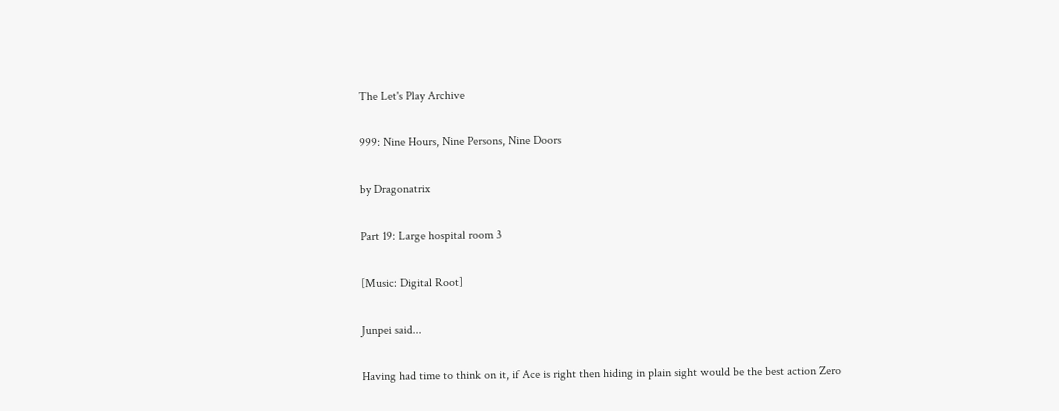The Let's Play Archive

999: Nine Hours, Nine Persons, Nine Doors

by Dragonatrix

Part 19: Large hospital room 3

[Music: Digital Root]

Junpei said...

Having had time to think on it, if Ace is right then hiding in plain sight would be the best action Zero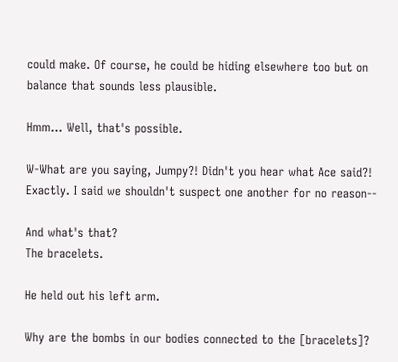could make. Of course, he could be hiding elsewhere too but on balance that sounds less plausible.

Hmm... Well, that's possible.

W-What are you saying, Jumpy?! Didn't you hear what Ace said?!
Exactly. I said we shouldn't suspect one another for no reason--

And what's that?
The bracelets.

He held out his left arm.

Why are the bombs in our bodies connected to the [bracelets]?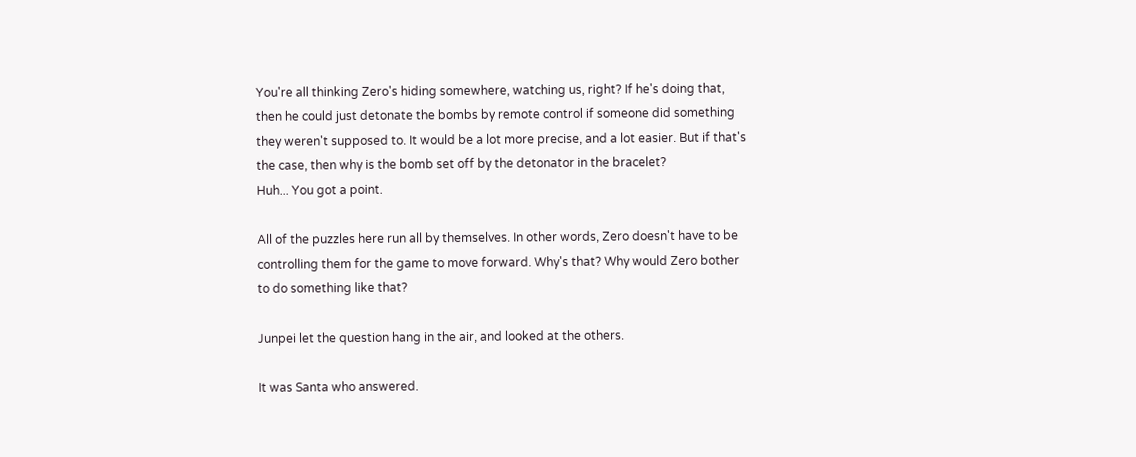You're all thinking Zero's hiding somewhere, watching us, right? If he's doing that, then he could just detonate the bombs by remote control if someone did something they weren't supposed to. It would be a lot more precise, and a lot easier. But if that's the case, then why is the bomb set off by the detonator in the bracelet?
Huh... You got a point.

All of the puzzles here run all by themselves. In other words, Zero doesn't have to be controlling them for the game to move forward. Why's that? Why would Zero bother to do something like that?

Junpei let the question hang in the air, and looked at the others.

It was Santa who answered.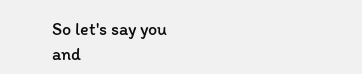So let's say you and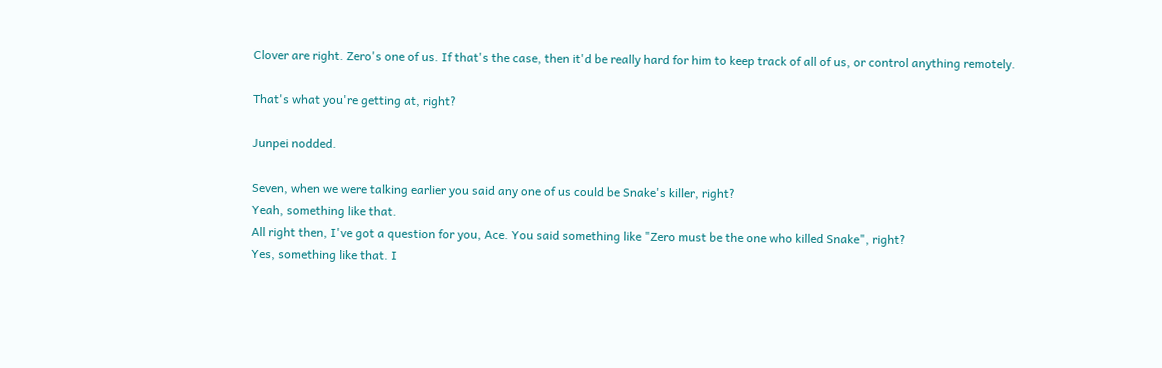Clover are right. Zero's one of us. If that's the case, then it'd be really hard for him to keep track of all of us, or control anything remotely.

That's what you're getting at, right?

Junpei nodded.

Seven, when we were talking earlier you said any one of us could be Snake's killer, right?
Yeah, something like that.
All right then, I've got a question for you, Ace. You said something like "Zero must be the one who killed Snake", right?
Yes, something like that. I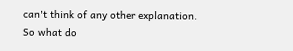can't think of any other explanation.
So what do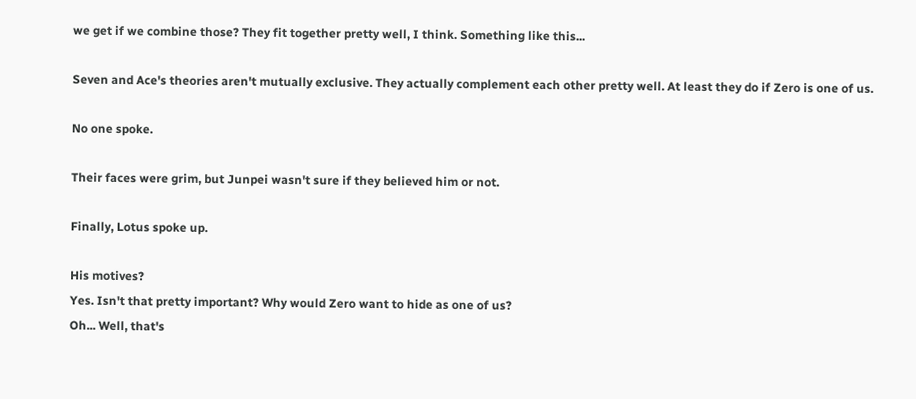we get if we combine those? They fit together pretty well, I think. Something like this...

Seven and Ace's theories aren't mutually exclusive. They actually complement each other pretty well. At least they do if Zero is one of us.

No one spoke.

Their faces were grim, but Junpei wasn't sure if they believed him or not.

Finally, Lotus spoke up.

His motives?
Yes. Isn't that pretty important? Why would Zero want to hide as one of us?
Oh... Well, that's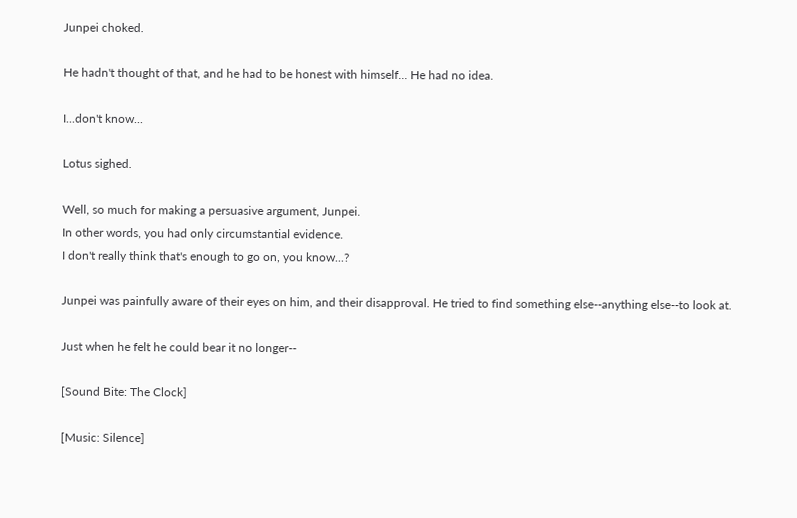Junpei choked.

He hadn't thought of that, and he had to be honest with himself... He had no idea.

I...don't know...

Lotus sighed.

Well, so much for making a persuasive argument, Junpei.
In other words, you had only circumstantial evidence.
I don't really think that's enough to go on, you know...?

Junpei was painfully aware of their eyes on him, and their disapproval. He tried to find something else--anything else--to look at.

Just when he felt he could bear it no longer--

[Sound Bite: The Clock]

[Music: Silence]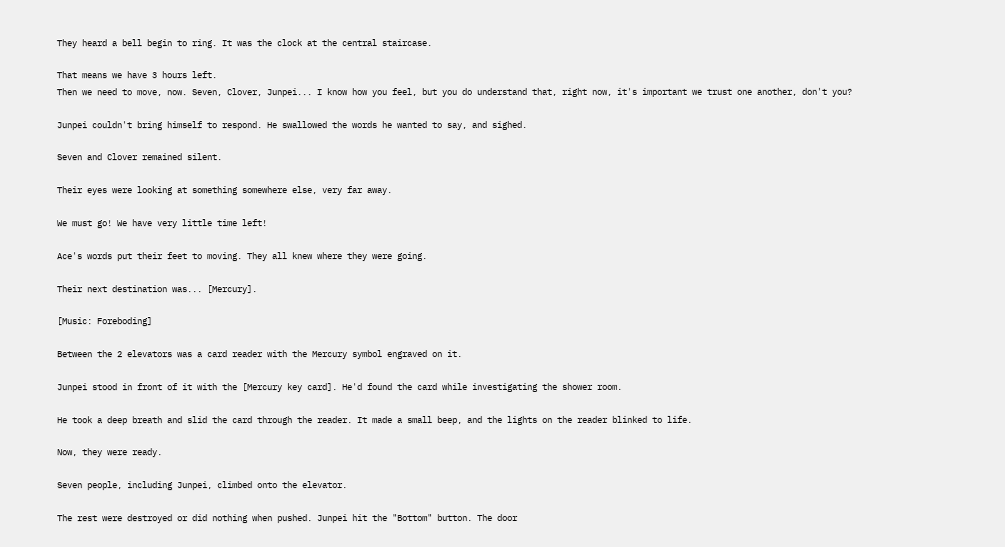They heard a bell begin to ring. It was the clock at the central staircase.

That means we have 3 hours left.
Then we need to move, now. Seven, Clover, Junpei... I know how you feel, but you do understand that, right now, it's important we trust one another, don't you?

Junpei couldn't bring himself to respond. He swallowed the words he wanted to say, and sighed.

Seven and Clover remained silent.

Their eyes were looking at something somewhere else, very far away.

We must go! We have very little time left!

Ace's words put their feet to moving. They all knew where they were going.

Their next destination was... [Mercury].

[Music: Foreboding]

Between the 2 elevators was a card reader with the Mercury symbol engraved on it.

Junpei stood in front of it with the [Mercury key card]. He'd found the card while investigating the shower room.

He took a deep breath and slid the card through the reader. It made a small beep, and the lights on the reader blinked to life.

Now, they were ready.

Seven people, including Junpei, climbed onto the elevator.

The rest were destroyed or did nothing when pushed. Junpei hit the "Bottom" button. The door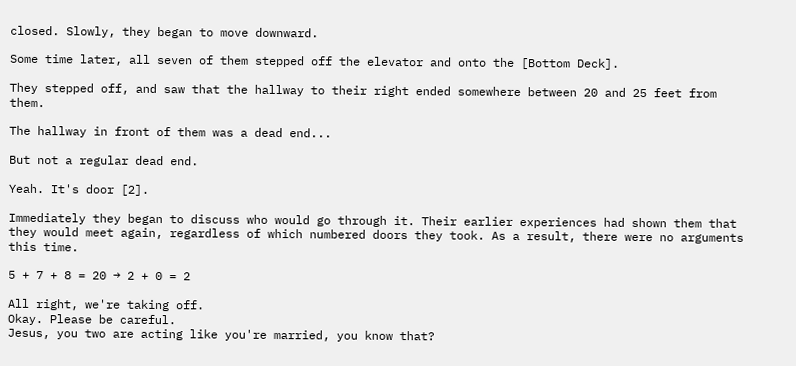closed. Slowly, they began to move downward.

Some time later, all seven of them stepped off the elevator and onto the [Bottom Deck].

They stepped off, and saw that the hallway to their right ended somewhere between 20 and 25 feet from them.

The hallway in front of them was a dead end...

But not a regular dead end.

Yeah. It's door [2].

Immediately they began to discuss who would go through it. Their earlier experiences had shown them that they would meet again, regardless of which numbered doors they took. As a result, there were no arguments this time.

5 + 7 + 8 = 20 → 2 + 0 = 2

All right, we're taking off.
Okay. Please be careful.
Jesus, you two are acting like you're married, you know that?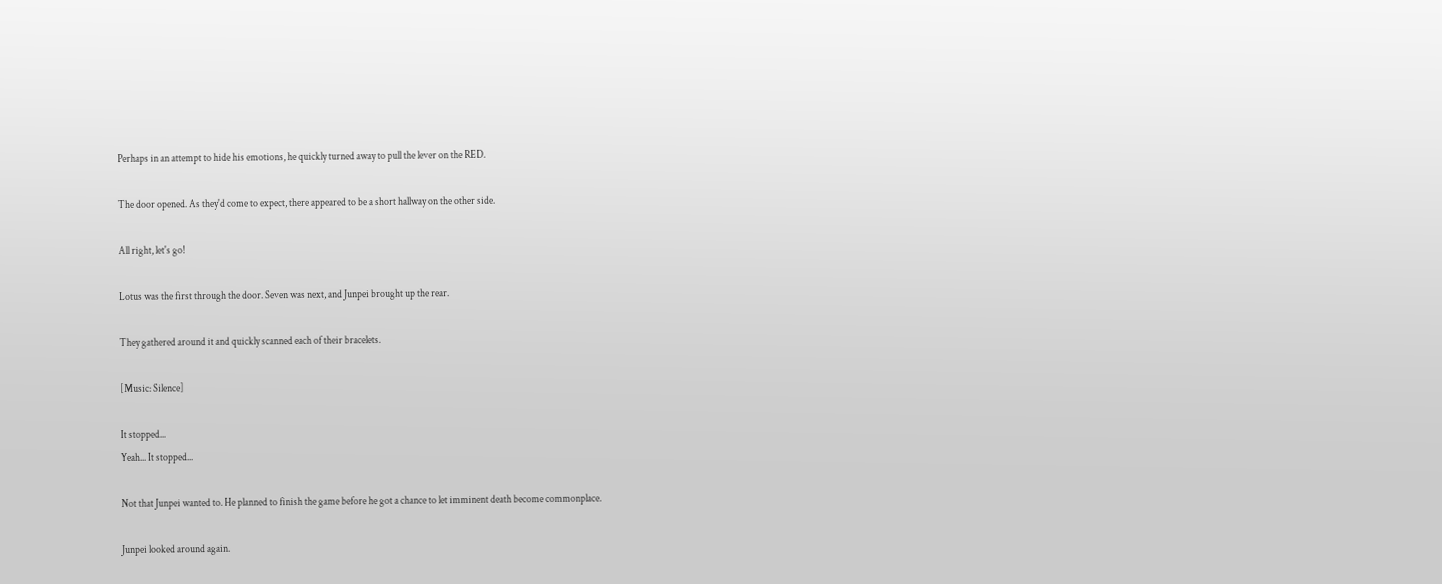Perhaps in an attempt to hide his emotions, he quickly turned away to pull the lever on the RED.

The door opened. As they'd come to expect, there appeared to be a short hallway on the other side.

All right, let's go!

Lotus was the first through the door. Seven was next, and Junpei brought up the rear.

They gathered around it and quickly scanned each of their bracelets.

[Music: Silence]

It stopped...
Yeah... It stopped...

Not that Junpei wanted to. He planned to finish the game before he got a chance to let imminent death become commonplace.

Junpei looked around again.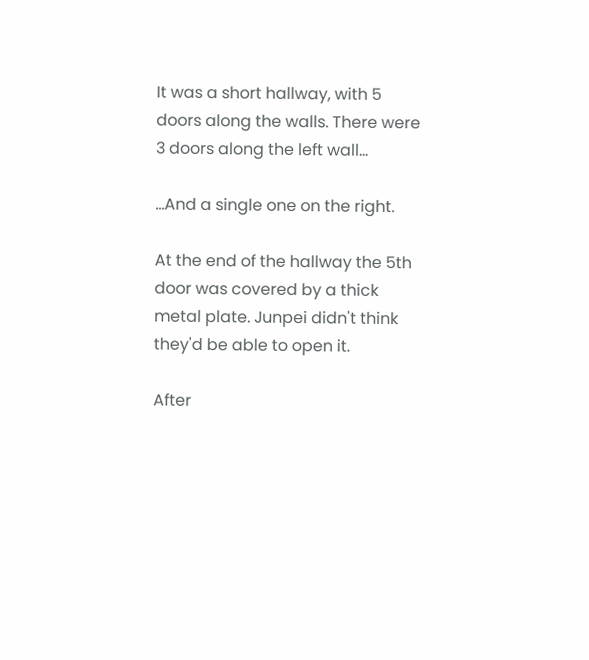It was a short hallway, with 5 doors along the walls. There were 3 doors along the left wall...

...And a single one on the right.

At the end of the hallway the 5th door was covered by a thick metal plate. Junpei didn't think they'd be able to open it.

After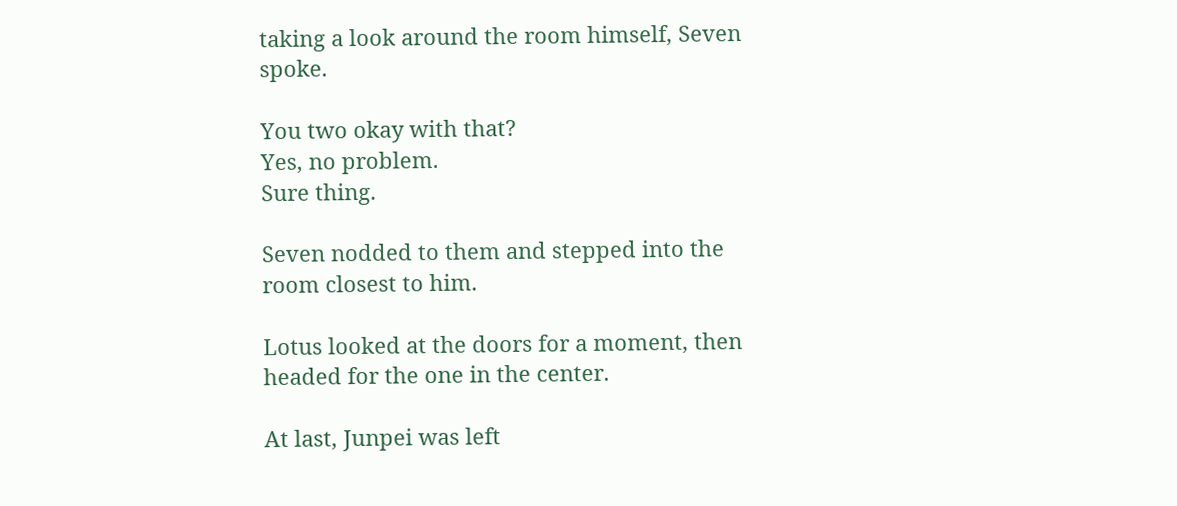taking a look around the room himself, Seven spoke.

You two okay with that?
Yes, no problem.
Sure thing.

Seven nodded to them and stepped into the room closest to him.

Lotus looked at the doors for a moment, then headed for the one in the center.

At last, Junpei was left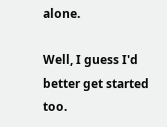alone.

Well, I guess I'd better get started too.